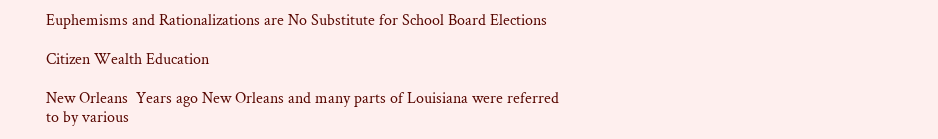Euphemisms and Rationalizations are No Substitute for School Board Elections

Citizen Wealth Education

New Orleans  Years ago New Orleans and many parts of Louisiana were referred to by various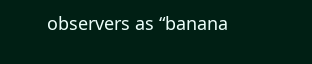observers as “banana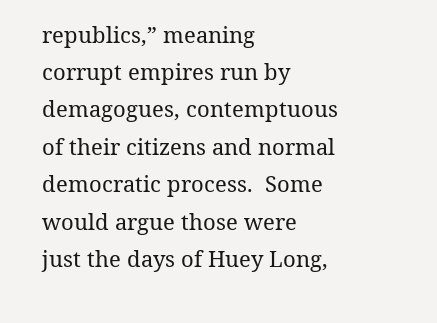republics,” meaning corrupt empires run by demagogues, contemptuous of their citizens and normal democratic process.  Some would argue those were just the days of Huey Long,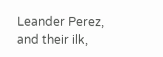Leander Perez, and their ilk,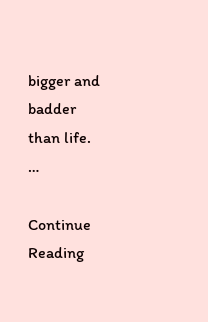bigger and badder than life.   …

Continue Reading